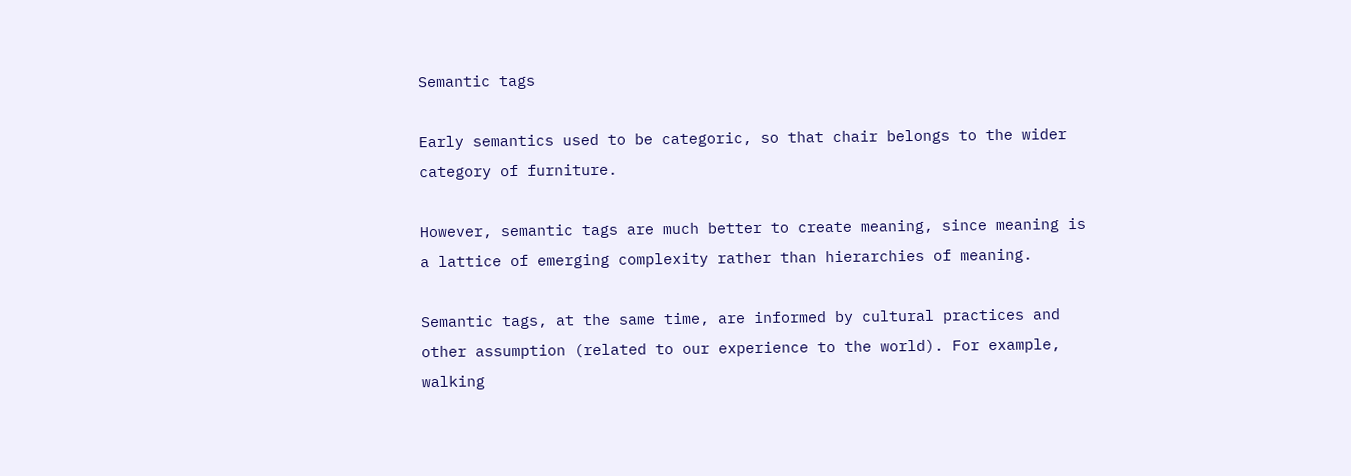Semantic tags

Early semantics used to be categoric, so that chair belongs to the wider category of furniture.

However, semantic tags are much better to create meaning, since meaning is a lattice of emerging complexity rather than hierarchies of meaning.

Semantic tags, at the same time, are informed by cultural practices and other assumption (related to our experience to the world). For example, walking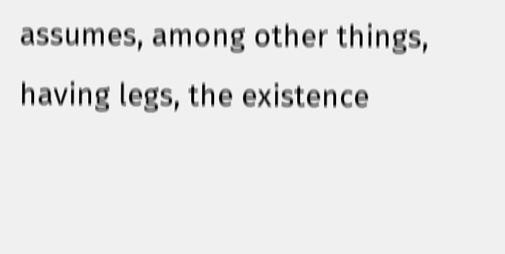assumes, among other things, having legs, the existence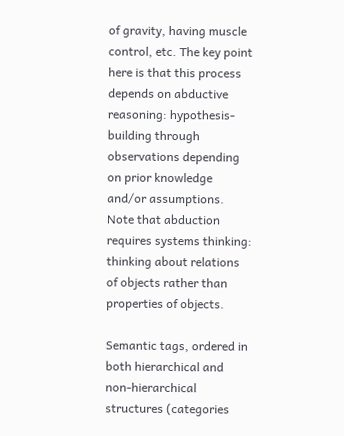of gravity, having muscle control, etc. The key point here is that this process depends on abductive reasoning: hypothesis-building through observations depending on prior knowledge and/or assumptions. Note that abduction requires systems thinking: thinking about relations of objects rather than properties of objects.

Semantic tags, ordered in both hierarchical and non-hierarchical structures (categories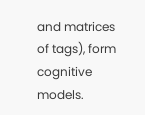and matrices of tags), form cognitive models.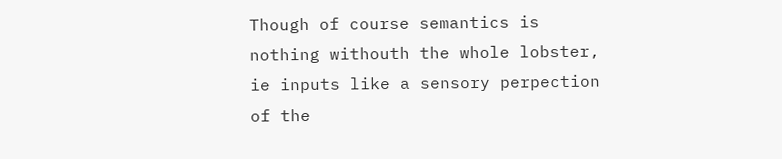Though of course semantics is nothing withouth the whole lobster, ie inputs like a sensory perpection of the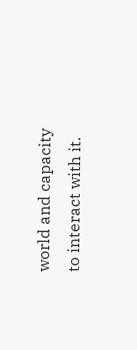world and capacity to interact with it.